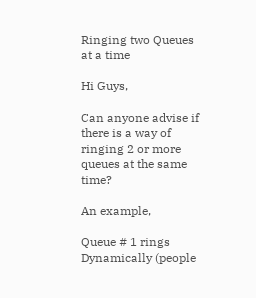Ringing two Queues at a time

Hi Guys,

Can anyone advise if there is a way of ringing 2 or more queues at the same time?

An example,

Queue # 1 rings Dynamically (people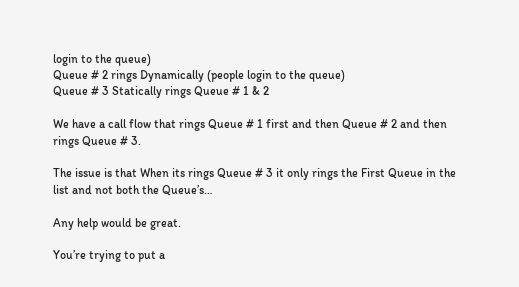login to the queue)
Queue # 2 rings Dynamically (people login to the queue)
Queue # 3 Statically rings Queue # 1 & 2

We have a call flow that rings Queue # 1 first and then Queue # 2 and then rings Queue # 3.

The issue is that When its rings Queue # 3 it only rings the First Queue in the list and not both the Queue’s…

Any help would be great.

You’re trying to put a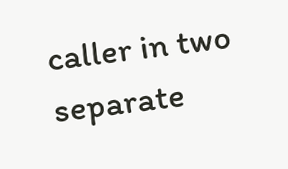caller in two separate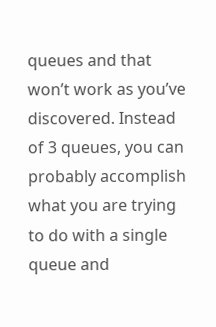queues and that won’t work as you’ve discovered. Instead of 3 queues, you can probably accomplish what you are trying to do with a single queue and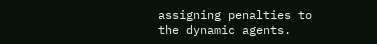assigning penalties to the dynamic agents.